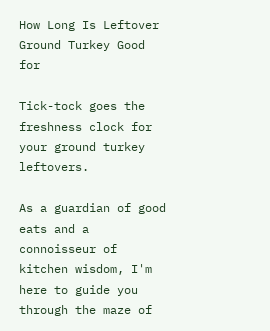How Long Is Leftover Ground Turkey Good for

Tick-tock goes the freshness clock for your ground turkey leftovers.

As a guardian of good eats and a connoisseur of kitchen wisdom, I'm here to guide you through the maze of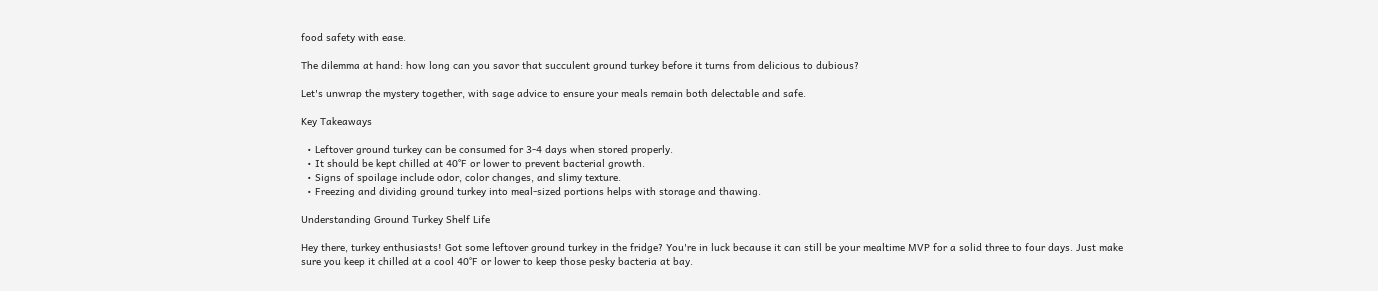food safety with ease.

The dilemma at hand: how long can you savor that succulent ground turkey before it turns from delicious to dubious?

Let's unwrap the mystery together, with sage advice to ensure your meals remain both delectable and safe.

Key Takeaways

  • Leftover ground turkey can be consumed for 3-4 days when stored properly.
  • It should be kept chilled at 40°F or lower to prevent bacterial growth.
  • Signs of spoilage include odor, color changes, and slimy texture.
  • Freezing and dividing ground turkey into meal-sized portions helps with storage and thawing.

Understanding Ground Turkey Shelf Life

Hey there, turkey enthusiasts! Got some leftover ground turkey in the fridge? You're in luck because it can still be your mealtime MVP for a solid three to four days. Just make sure you keep it chilled at a cool 40°F or lower to keep those pesky bacteria at bay.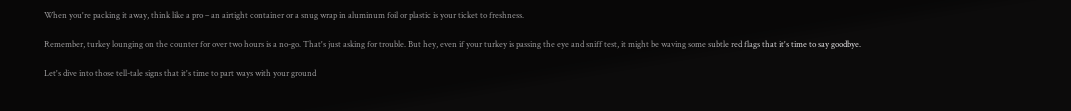When you're packing it away, think like a pro – an airtight container or a snug wrap in aluminum foil or plastic is your ticket to freshness.

Remember, turkey lounging on the counter for over two hours is a no-go. That's just asking for trouble. But hey, even if your turkey is passing the eye and sniff test, it might be waving some subtle red flags that it's time to say goodbye.

Let's dive into those tell-tale signs that it's time to part ways with your ground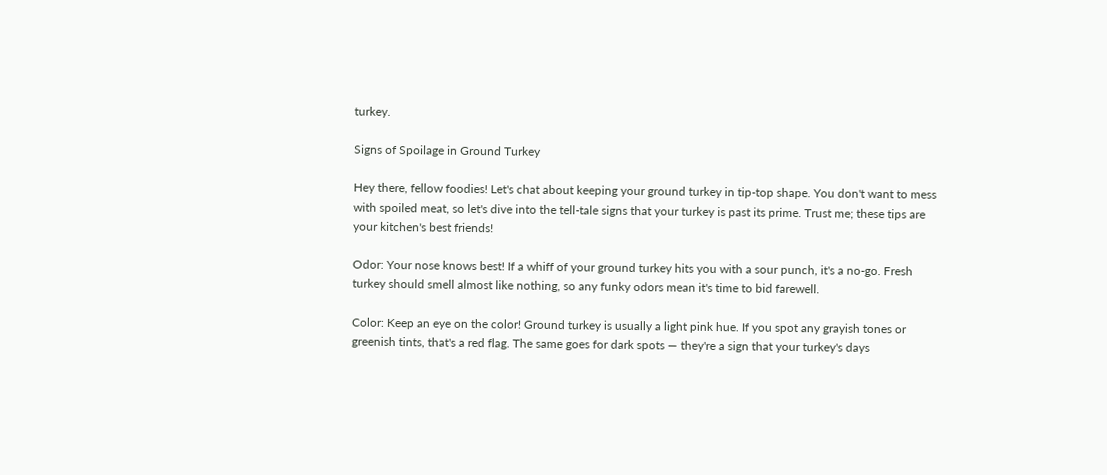turkey.

Signs of Spoilage in Ground Turkey

Hey there, fellow foodies! Let's chat about keeping your ground turkey in tip-top shape. You don't want to mess with spoiled meat, so let's dive into the tell-tale signs that your turkey is past its prime. Trust me; these tips are your kitchen's best friends!

Odor: Your nose knows best! If a whiff of your ground turkey hits you with a sour punch, it's a no-go. Fresh turkey should smell almost like nothing, so any funky odors mean it's time to bid farewell.

Color: Keep an eye on the color! Ground turkey is usually a light pink hue. If you spot any grayish tones or greenish tints, that's a red flag. The same goes for dark spots — they're a sign that your turkey's days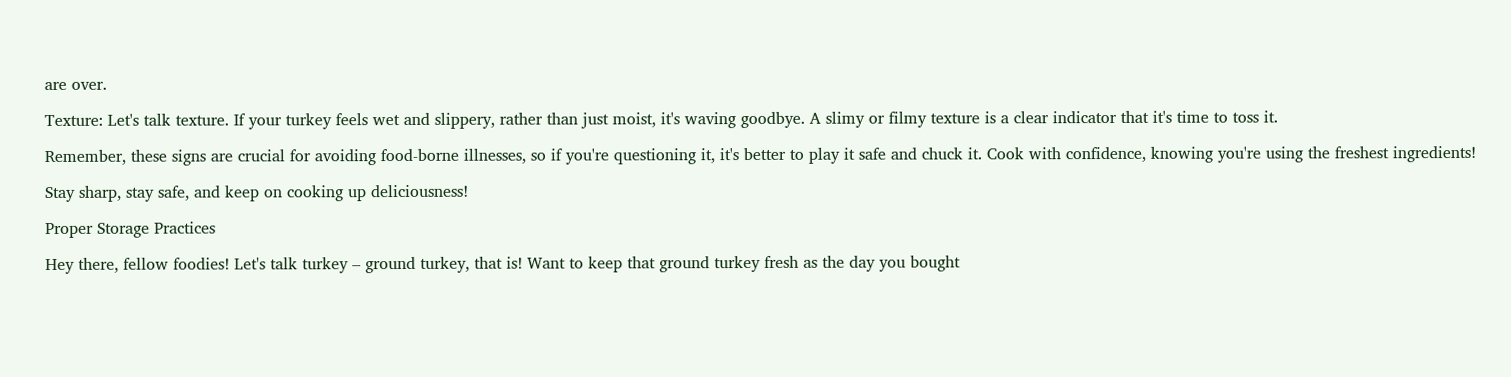are over.

Texture: Let's talk texture. If your turkey feels wet and slippery, rather than just moist, it's waving goodbye. A slimy or filmy texture is a clear indicator that it's time to toss it.

Remember, these signs are crucial for avoiding food-borne illnesses, so if you're questioning it, it's better to play it safe and chuck it. Cook with confidence, knowing you're using the freshest ingredients!

Stay sharp, stay safe, and keep on cooking up deliciousness!

Proper Storage Practices

Hey there, fellow foodies! Let's talk turkey – ground turkey, that is! Want to keep that ground turkey fresh as the day you bought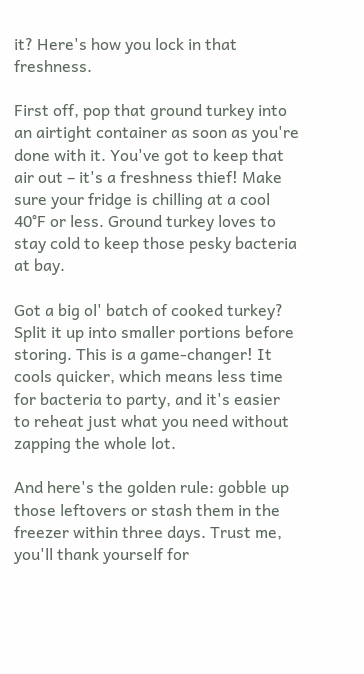it? Here's how you lock in that freshness.

First off, pop that ground turkey into an airtight container as soon as you're done with it. You've got to keep that air out – it's a freshness thief! Make sure your fridge is chilling at a cool 40°F or less. Ground turkey loves to stay cold to keep those pesky bacteria at bay.

Got a big ol' batch of cooked turkey? Split it up into smaller portions before storing. This is a game-changer! It cools quicker, which means less time for bacteria to party, and it's easier to reheat just what you need without zapping the whole lot.

And here's the golden rule: gobble up those leftovers or stash them in the freezer within three days. Trust me, you'll thank yourself for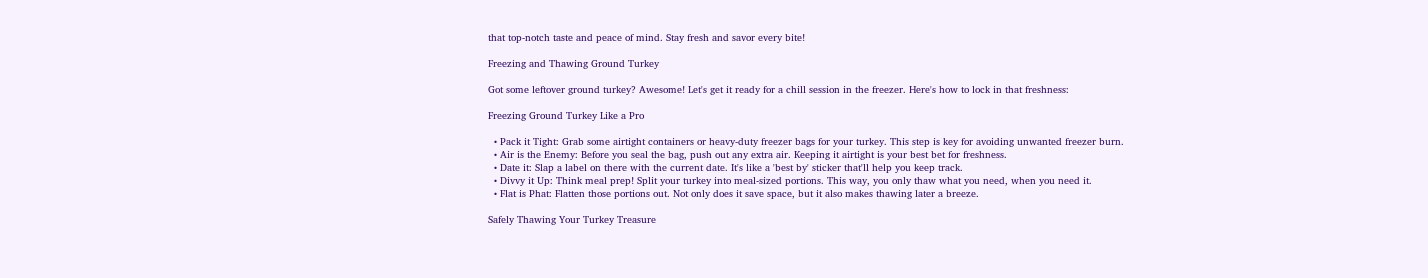that top-notch taste and peace of mind. Stay fresh and savor every bite!

Freezing and Thawing Ground Turkey

Got some leftover ground turkey? Awesome! Let's get it ready for a chill session in the freezer. Here's how to lock in that freshness:

Freezing Ground Turkey Like a Pro

  • Pack it Tight: Grab some airtight containers or heavy-duty freezer bags for your turkey. This step is key for avoiding unwanted freezer burn.
  • Air is the Enemy: Before you seal the bag, push out any extra air. Keeping it airtight is your best bet for freshness.
  • Date it: Slap a label on there with the current date. It's like a 'best by' sticker that'll help you keep track.
  • Divvy it Up: Think meal prep! Split your turkey into meal-sized portions. This way, you only thaw what you need, when you need it.
  • Flat is Phat: Flatten those portions out. Not only does it save space, but it also makes thawing later a breeze.

Safely Thawing Your Turkey Treasure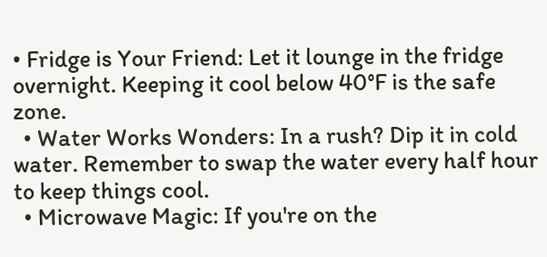• Fridge is Your Friend: Let it lounge in the fridge overnight. Keeping it cool below 40°F is the safe zone.
  • Water Works Wonders: In a rush? Dip it in cold water. Remember to swap the water every half hour to keep things cool.
  • Microwave Magic: If you're on the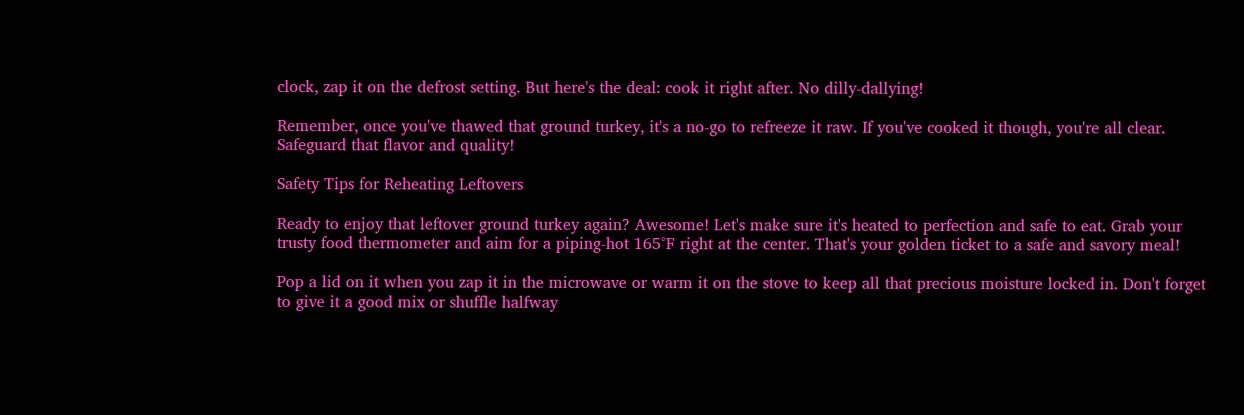clock, zap it on the defrost setting. But here's the deal: cook it right after. No dilly-dallying!

Remember, once you've thawed that ground turkey, it's a no-go to refreeze it raw. If you've cooked it though, you're all clear. Safeguard that flavor and quality!

Safety Tips for Reheating Leftovers

Ready to enjoy that leftover ground turkey again? Awesome! Let's make sure it's heated to perfection and safe to eat. Grab your trusty food thermometer and aim for a piping-hot 165°F right at the center. That's your golden ticket to a safe and savory meal!

Pop a lid on it when you zap it in the microwave or warm it on the stove to keep all that precious moisture locked in. Don't forget to give it a good mix or shuffle halfway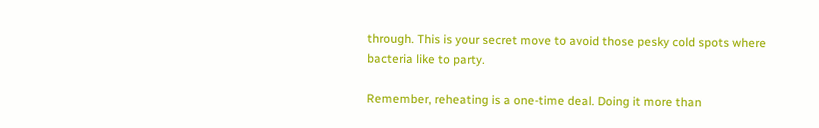through. This is your secret move to avoid those pesky cold spots where bacteria like to party.

Remember, reheating is a one-time deal. Doing it more than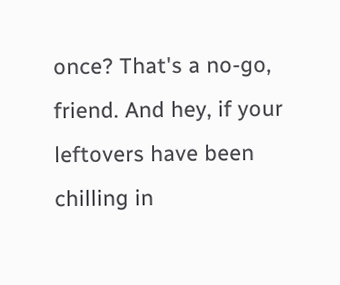once? That's a no-go, friend. And hey, if your leftovers have been chilling in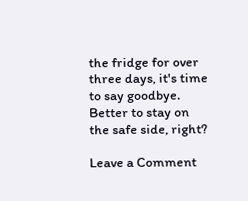the fridge for over three days, it's time to say goodbye. Better to stay on the safe side, right?

Leave a Comment